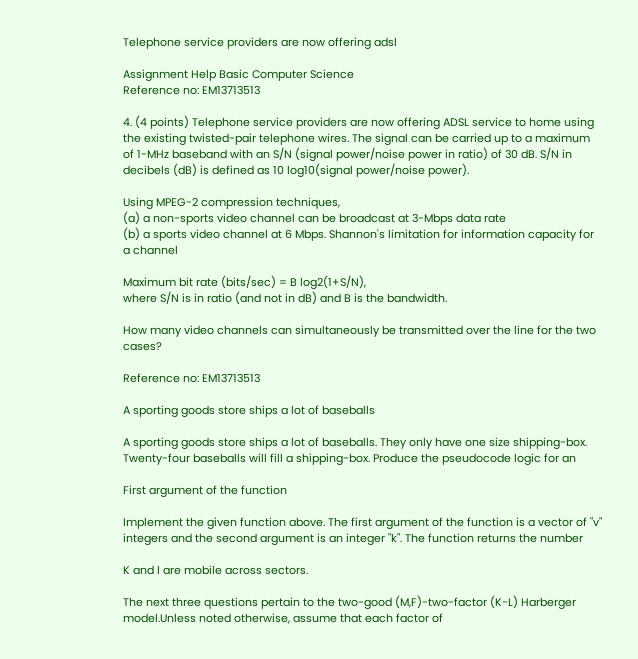Telephone service providers are now offering adsl

Assignment Help Basic Computer Science
Reference no: EM13713513

4. (4 points) Telephone service providers are now offering ADSL service to home using the existing twisted-pair telephone wires. The signal can be carried up to a maximum of 1-MHz baseband with an S/N (signal power/noise power in ratio) of 30 dB. S/N in decibels (dB) is defined as 10 log10(signal power/noise power).

Using MPEG-2 compression techniques,
(a) a non-sports video channel can be broadcast at 3-Mbps data rate
(b) a sports video channel at 6 Mbps. Shannon's limitation for information capacity for a channel

Maximum bit rate (bits/sec) = B log2(1+S/N),
where S/N is in ratio (and not in dB) and B is the bandwidth.

How many video channels can simultaneously be transmitted over the line for the two cases?

Reference no: EM13713513

A sporting goods store ships a lot of baseballs

A sporting goods store ships a lot of baseballs. They only have one size shipping-box. Twenty-four baseballs will fill a shipping-box. Produce the pseudocode logic for an

First argument of the function

Implement the given function above. The first argument of the function is a vector of "v" integers and the second argument is an integer "k". The function returns the number

K and l are mobile across sectors.

The next three questions pertain to the two-good (M,F)-two-factor (K-L) Harberger model.Unless noted otherwise, assume that each factor of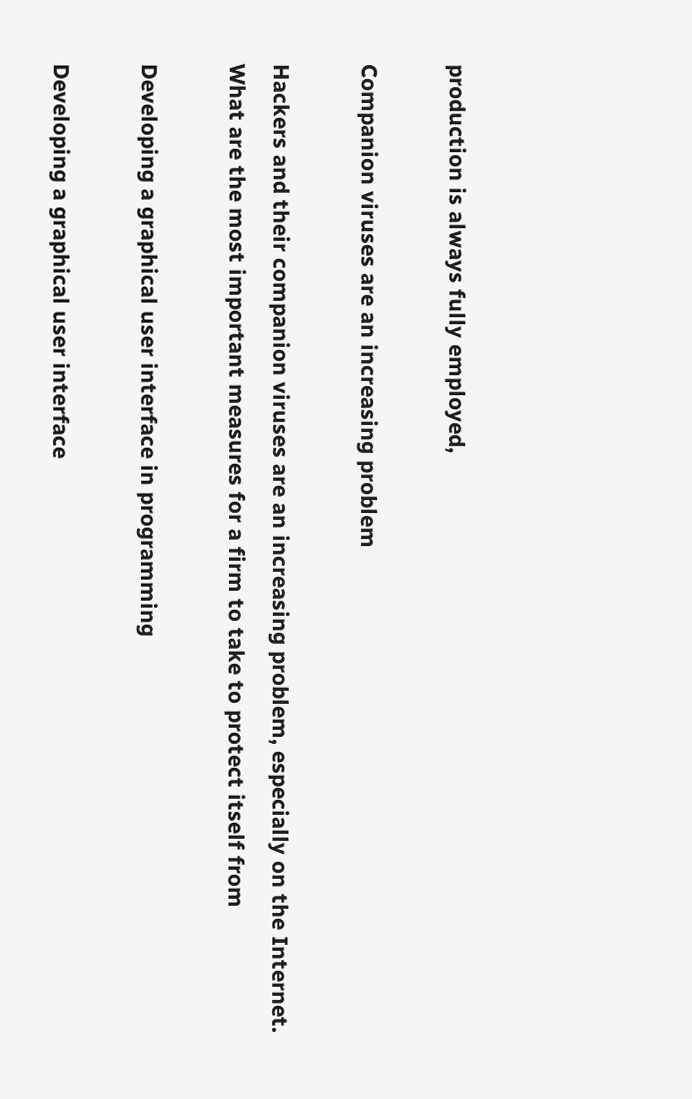production is always fully employed,

Companion viruses are an increasing problem

Hackers and their companion viruses are an increasing problem, especially on the Internet. What are the most important measures for a firm to take to protect itself from

Developing a graphical user interface in programming

Developing a graphical user interface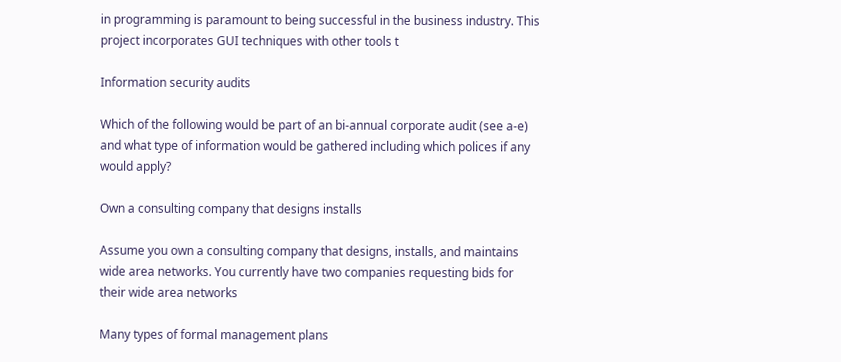in programming is paramount to being successful in the business industry. This project incorporates GUI techniques with other tools t

Information security audits

Which of the following would be part of an bi-annual corporate audit (see a-e) and what type of information would be gathered including which polices if any would apply?

Own a consulting company that designs installs

Assume you own a consulting company that designs, installs, and maintains wide area networks. You currently have two companies requesting bids for their wide area networks

Many types of formal management plans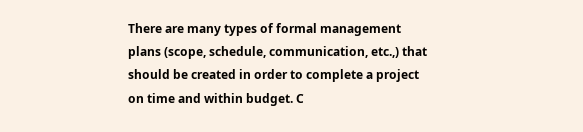There are many types of formal management plans (scope, schedule, communication, etc.,) that should be created in order to complete a project on time and within budget. C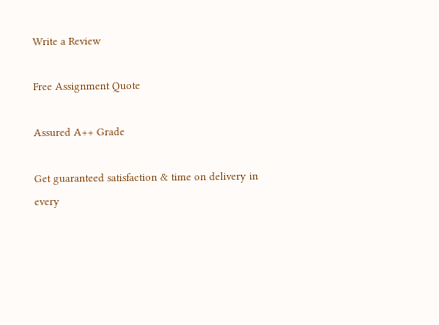Write a Review

Free Assignment Quote

Assured A++ Grade

Get guaranteed satisfaction & time on delivery in every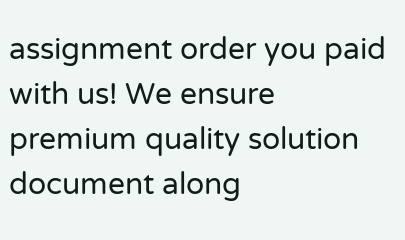assignment order you paid with us! We ensure premium quality solution document along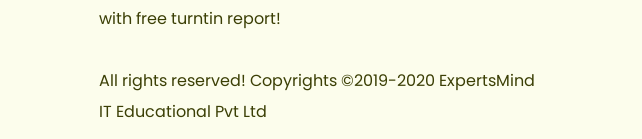with free turntin report!

All rights reserved! Copyrights ©2019-2020 ExpertsMind IT Educational Pvt Ltd